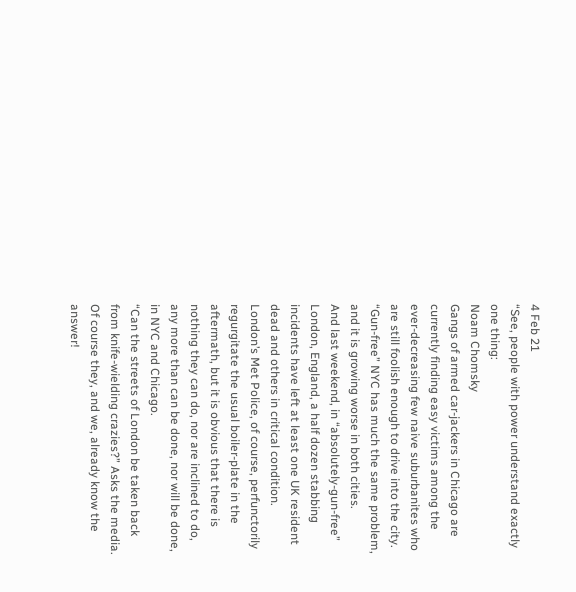4 Feb 21
“See, people with power understand exactly one thing:
Noam Chomsky
Gangs of armed car-jackers in Chicago are currently finding easy victims among the ever-decreasing few naive suburbanites who are still foolish enough to drive into the city.
“Gun-free” NYC has much the same problem, and it is growing worse in both cities.
And last weekend, in “absolutely-gun-free” London, England, a half dozen stabbing incidents have left at least one UK resident dead and others in critical condition.
London’s Met Police, of course, perfunctorily regurgitate the usual boiler-plate in the aftermath, but it is obvious that there is nothing they can do, nor are inclined to do, any more than can be done, nor will be done, in NYC and Chicago.
“Can the streets of London be taken back from knife-wielding crazies?” Asks the media.
Of course they, and we, already know the answer!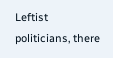Leftist politicians, there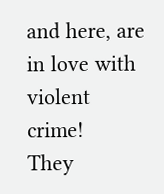and here, are in love with violent crime!
They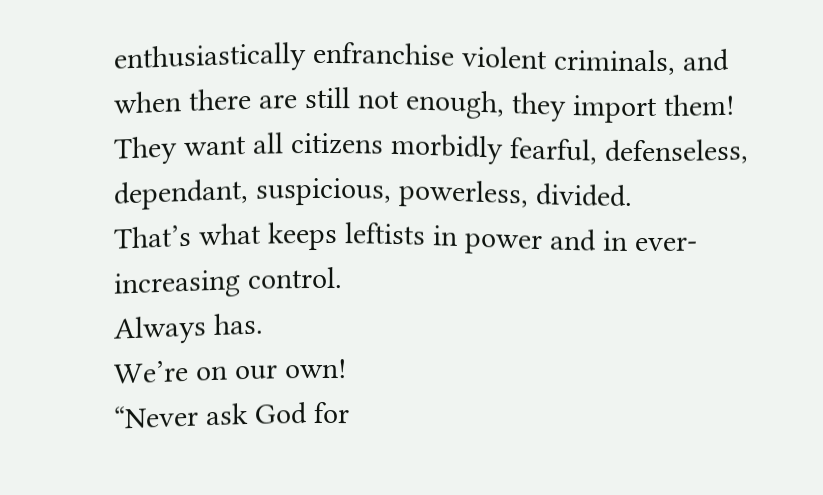enthusiastically enfranchise violent criminals, and when there are still not enough, they import them!
They want all citizens morbidly fearful, defenseless, dependant, suspicious, powerless, divided.
That’s what keeps leftists in power and in ever-increasing control.
Always has.
We’re on our own!
“Never ask God for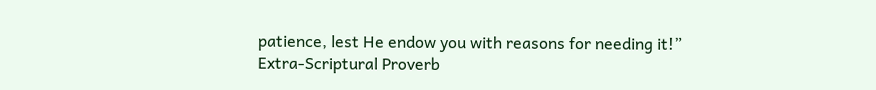patience, lest He endow you with reasons for needing it!”
Extra-Scriptural Proverb